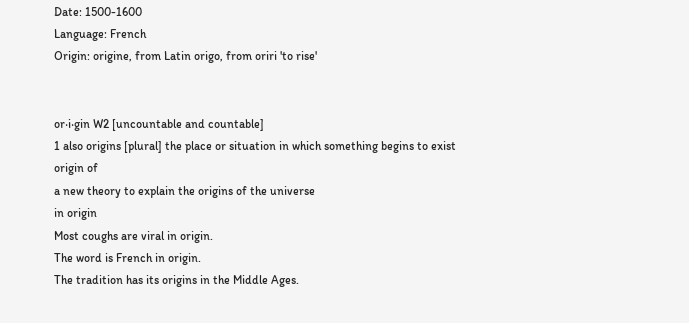Date: 1500-1600
Language: French
Origin: origine, from Latin origo, from oriri 'to rise'


or‧i‧gin W2 [uncountable and countable]
1 also origins [plural] the place or situation in which something begins to exist
origin of
a new theory to explain the origins of the universe
in origin
Most coughs are viral in origin.
The word is French in origin.
The tradition has its origins in the Middle Ages.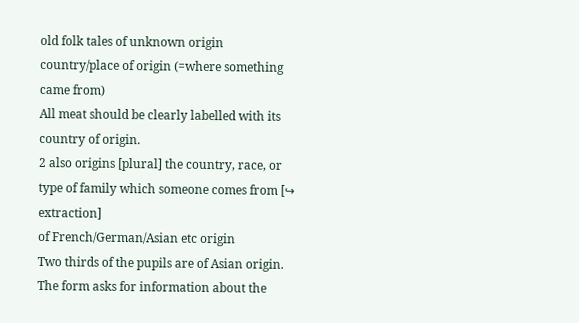old folk tales of unknown origin
country/place of origin (=where something came from)
All meat should be clearly labelled with its country of origin.
2 also origins [plural] the country, race, or type of family which someone comes from [↪ extraction]
of French/German/Asian etc origin
Two thirds of the pupils are of Asian origin.
The form asks for information about the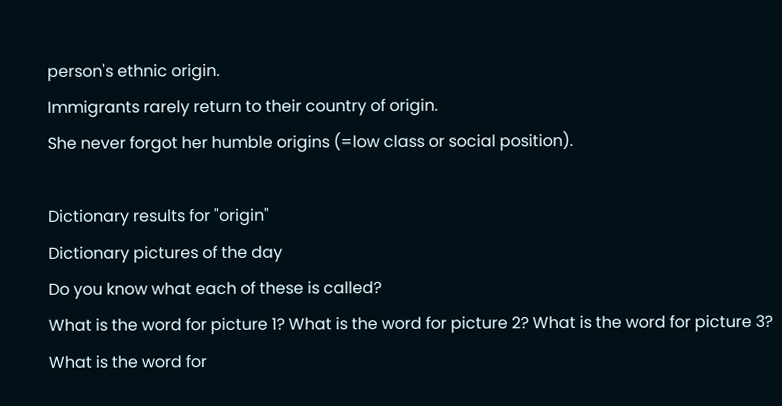person's ethnic origin.
Immigrants rarely return to their country of origin.
She never forgot her humble origins (=low class or social position).

Dictionary results for "origin"
Dictionary pictures of the day
Do you know what each of these is called?
What is the word for picture 1? What is the word for picture 2? What is the word for picture 3? What is the word for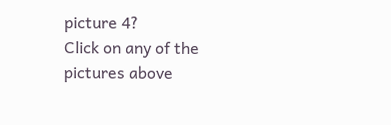picture 4?
Click on any of the pictures above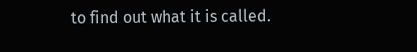to find out what it is called.